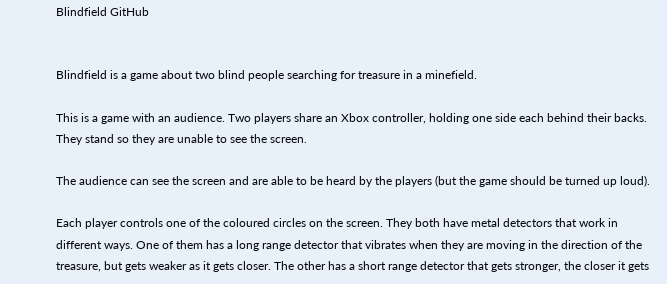Blindfield GitHub


Blindfield is a game about two blind people searching for treasure in a minefield.

This is a game with an audience. Two players share an Xbox controller, holding one side each behind their backs. They stand so they are unable to see the screen.

The audience can see the screen and are able to be heard by the players (but the game should be turned up loud).

Each player controls one of the coloured circles on the screen. They both have metal detectors that work in different ways. One of them has a long range detector that vibrates when they are moving in the direction of the treasure, but gets weaker as it gets closer. The other has a short range detector that gets stronger, the closer it gets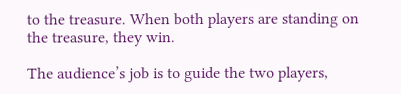to the treasure. When both players are standing on the treasure, they win.

The audience’s job is to guide the two players,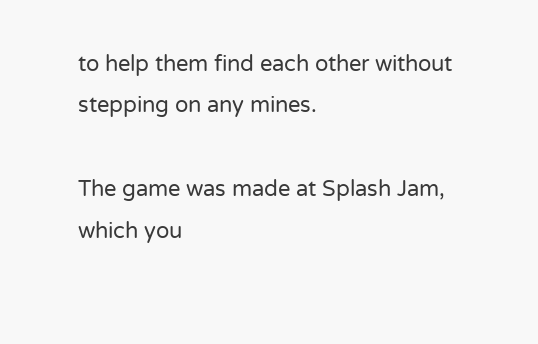to help them find each other without stepping on any mines.

The game was made at Splash Jam, which you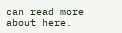can read more about here.